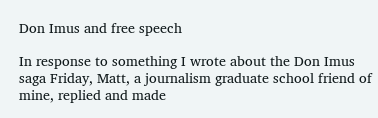Don Imus and free speech

In response to something I wrote about the Don Imus saga Friday, Matt, a journalism graduate school friend of mine, replied and made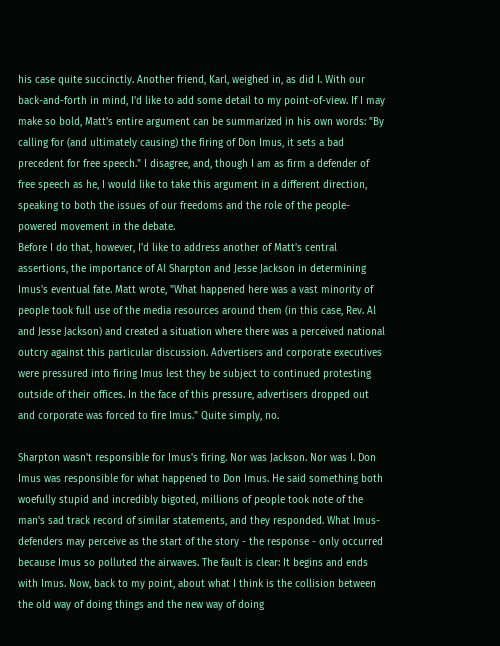his case quite succinctly. Another friend, Karl, weighed in, as did I. With our back-and-forth in mind, I'd like to add some detail to my point-of-view. If I may make so bold, Matt's entire argument can be summarized in his own words: "By calling for (and ultimately causing) the firing of Don Imus, it sets a bad precedent for free speech." I disagree, and, though I am as firm a defender of free speech as he, I would like to take this argument in a different direction, speaking to both the issues of our freedoms and the role of the people-powered movement in the debate.
Before I do that, however, I'd like to address another of Matt's central assertions, the importance of Al Sharpton and Jesse Jackson in determining Imus's eventual fate. Matt wrote, "What happened here was a vast minority of people took full use of the media resources around them (in this case, Rev. Al and Jesse Jackson) and created a situation where there was a perceived national outcry against this particular discussion. Advertisers and corporate executives were pressured into firing Imus lest they be subject to continued protesting outside of their offices. In the face of this pressure, advertisers dropped out and corporate was forced to fire Imus." Quite simply, no.

Sharpton wasn't responsible for Imus's firing. Nor was Jackson. Nor was I. Don Imus was responsible for what happened to Don Imus. He said something both woefully stupid and incredibly bigoted, millions of people took note of the man's sad track record of similar statements, and they responded. What Imus-defenders may perceive as the start of the story - the response - only occurred because Imus so polluted the airwaves. The fault is clear: It begins and ends with Imus. Now, back to my point, about what I think is the collision between the old way of doing things and the new way of doing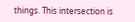things. This intersection is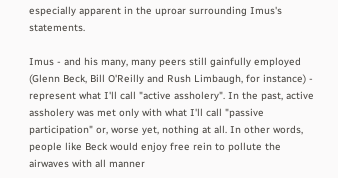especially apparent in the uproar surrounding Imus's statements.

Imus - and his many, many peers still gainfully employed (Glenn Beck, Bill O'Reilly and Rush Limbaugh, for instance) - represent what I'll call "active assholery". In the past, active assholery was met only with what I'll call "passive participation" or, worse yet, nothing at all. In other words, people like Beck would enjoy free rein to pollute the airwaves with all manner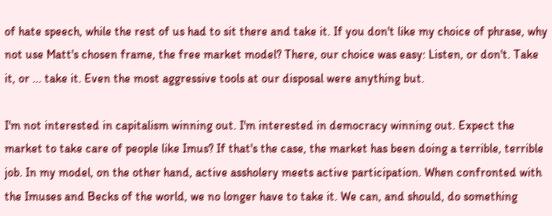of hate speech, while the rest of us had to sit there and take it. If you don't like my choice of phrase, why not use Matt's chosen frame, the free market model? There, our choice was easy: Listen, or don't. Take it, or ... take it. Even the most aggressive tools at our disposal were anything but.

I'm not interested in capitalism winning out. I'm interested in democracy winning out. Expect the market to take care of people like Imus? If that's the case, the market has been doing a terrible, terrible job. In my model, on the other hand, active assholery meets active participation. When confronted with the Imuses and Becks of the world, we no longer have to take it. We can, and should, do something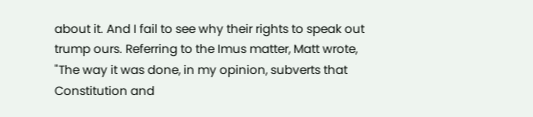about it. And I fail to see why their rights to speak out trump ours. Referring to the Imus matter, Matt wrote, "The way it was done, in my opinion, subverts that Constitution and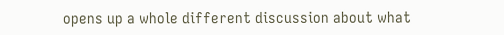opens up a whole different discussion about what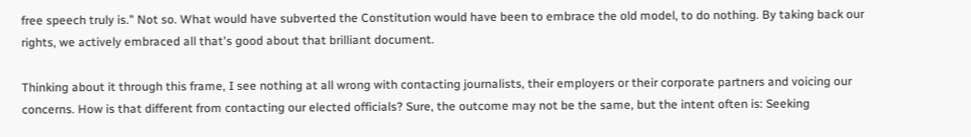free speech truly is." Not so. What would have subverted the Constitution would have been to embrace the old model, to do nothing. By taking back our rights, we actively embraced all that's good about that brilliant document.

Thinking about it through this frame, I see nothing at all wrong with contacting journalists, their employers or their corporate partners and voicing our concerns. How is that different from contacting our elected officials? Sure, the outcome may not be the same, but the intent often is: Seeking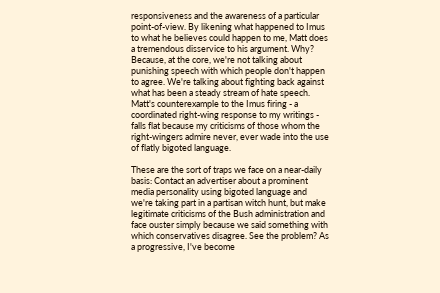responsiveness and the awareness of a particular point-of-view. By likening what happened to Imus to what he believes could happen to me, Matt does a tremendous disservice to his argument. Why? Because, at the core, we're not talking about punishing speech with which people don't happen to agree. We're talking about fighting back against what has been a steady stream of hate speech. Matt's counterexample to the Imus firing - a coordinated right-wing response to my writings - falls flat because my criticisms of those whom the right-wingers admire never, ever wade into the use of flatly bigoted language.

These are the sort of traps we face on a near-daily basis: Contact an advertiser about a prominent media personality using bigoted language and we're taking part in a partisan witch hunt, but make legitimate criticisms of the Bush administration and face ouster simply because we said something with which conservatives disagree. See the problem? As a progressive, I've become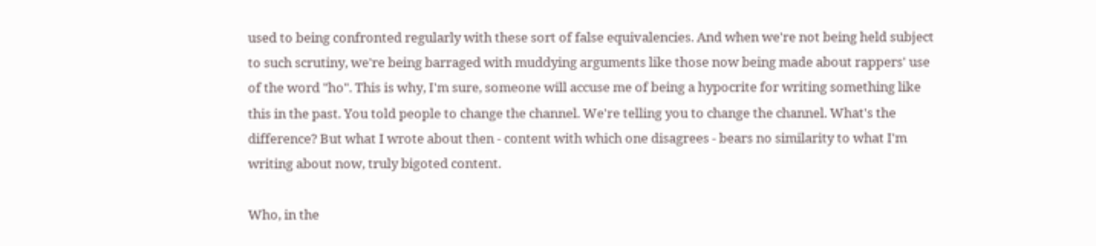used to being confronted regularly with these sort of false equivalencies. And when we're not being held subject to such scrutiny, we're being barraged with muddying arguments like those now being made about rappers' use of the word "ho". This is why, I'm sure, someone will accuse me of being a hypocrite for writing something like this in the past. You told people to change the channel. We're telling you to change the channel. What's the difference? But what I wrote about then - content with which one disagrees - bears no similarity to what I'm writing about now, truly bigoted content.

Who, in the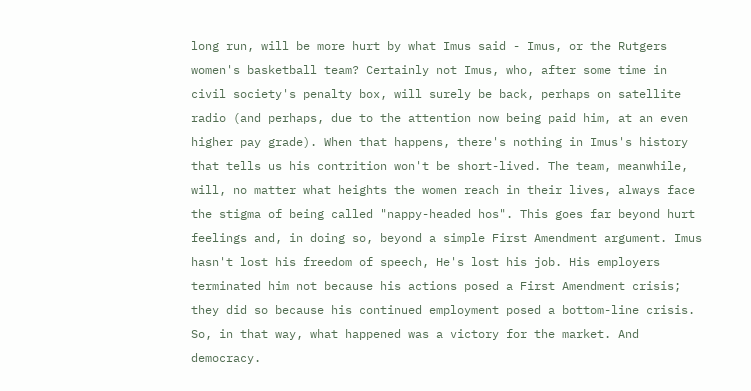long run, will be more hurt by what Imus said - Imus, or the Rutgers women's basketball team? Certainly not Imus, who, after some time in civil society's penalty box, will surely be back, perhaps on satellite radio (and perhaps, due to the attention now being paid him, at an even higher pay grade). When that happens, there's nothing in Imus's history that tells us his contrition won't be short-lived. The team, meanwhile, will, no matter what heights the women reach in their lives, always face the stigma of being called "nappy-headed hos". This goes far beyond hurt feelings and, in doing so, beyond a simple First Amendment argument. Imus hasn't lost his freedom of speech, He's lost his job. His employers terminated him not because his actions posed a First Amendment crisis; they did so because his continued employment posed a bottom-line crisis. So, in that way, what happened was a victory for the market. And democracy.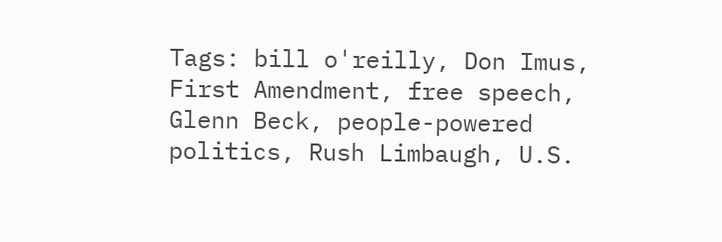Tags: bill o'reilly, Don Imus, First Amendment, free speech, Glenn Beck, people-powered politics, Rush Limbaugh, U.S.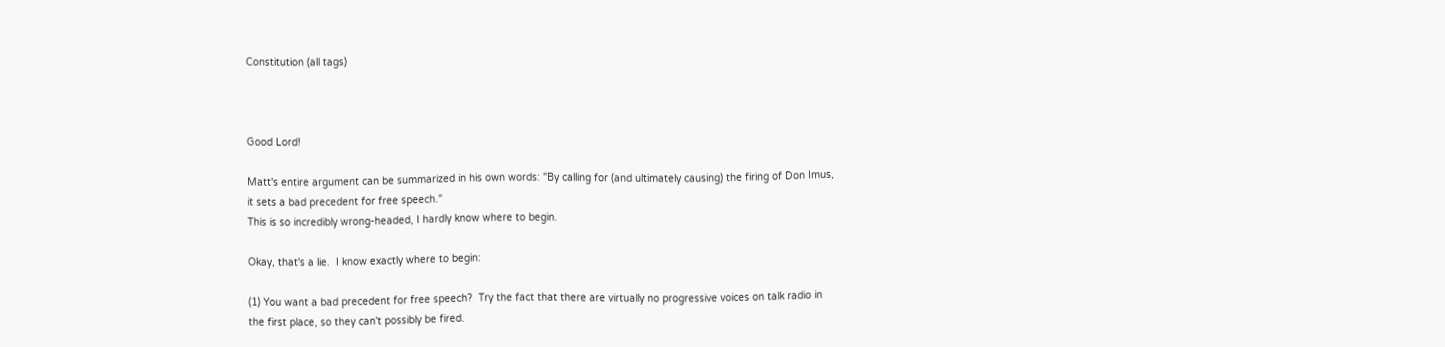Constitution (all tags)



Good Lord!

Matt's entire argument can be summarized in his own words: "By calling for (and ultimately causing) the firing of Don Imus, it sets a bad precedent for free speech."
This is so incredibly wrong-headed, I hardly know where to begin.

Okay, that's a lie.  I know exactly where to begin:

(1) You want a bad precedent for free speech?  Try the fact that there are virtually no progressive voices on talk radio in the first place, so they can't possibly be fired.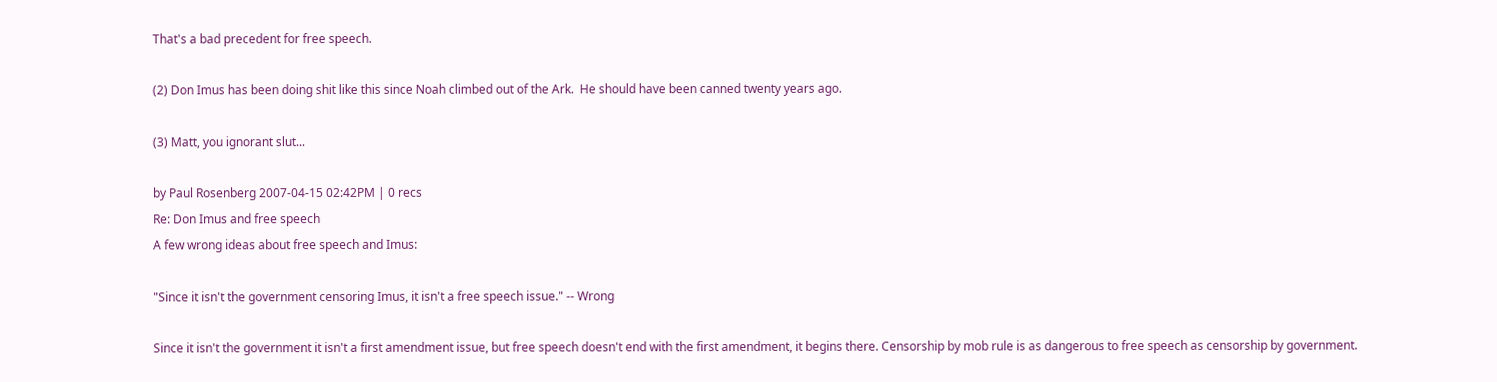That's a bad precedent for free speech.

(2) Don Imus has been doing shit like this since Noah climbed out of the Ark.  He should have been canned twenty years ago.

(3) Matt, you ignorant slut...

by Paul Rosenberg 2007-04-15 02:42PM | 0 recs
Re: Don Imus and free speech
A few wrong ideas about free speech and Imus:

"Since it isn't the government censoring Imus, it isn't a free speech issue." -- Wrong

Since it isn't the government it isn't a first amendment issue, but free speech doesn't end with the first amendment, it begins there. Censorship by mob rule is as dangerous to free speech as censorship by government.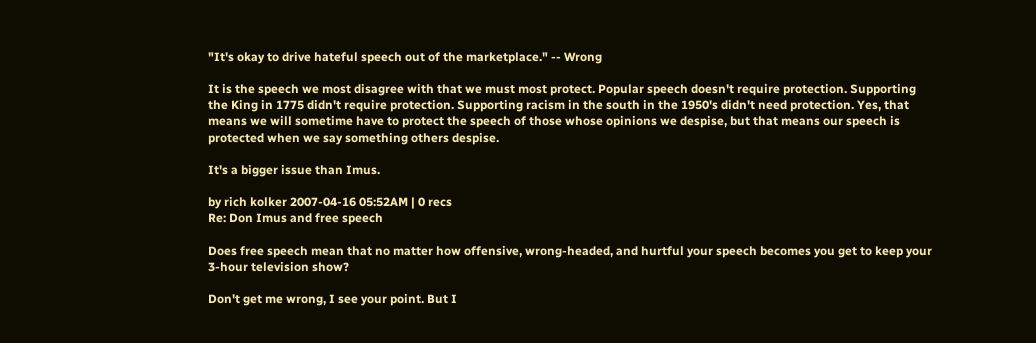"It's okay to drive hateful speech out of the marketplace." -- Wrong

It is the speech we most disagree with that we must most protect. Popular speech doesn't require protection. Supporting the King in 1775 didn't require protection. Supporting racism in the south in the 1950's didn't need protection. Yes, that means we will sometime have to protect the speech of those whose opinions we despise, but that means our speech is protected when we say something others despise.

It's a bigger issue than Imus.

by rich kolker 2007-04-16 05:52AM | 0 recs
Re: Don Imus and free speech

Does free speech mean that no matter how offensive, wrong-headed, and hurtful your speech becomes you get to keep your 3-hour television show?

Don't get me wrong, I see your point. But I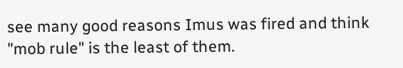see many good reasons Imus was fired and think "mob rule" is the least of them.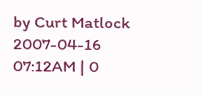by Curt Matlock 2007-04-16 07:12AM | 0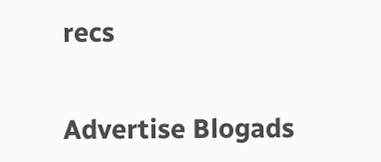recs


Advertise Blogads